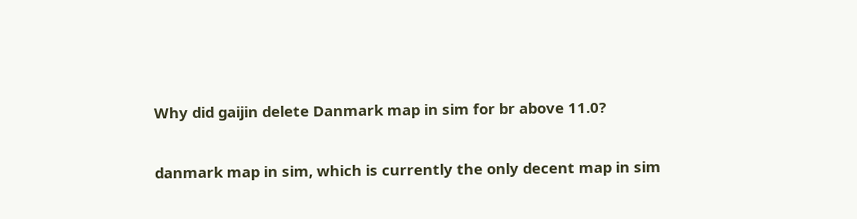Why did gaijin delete Danmark map in sim for br above 11.0?

danmark map in sim, which is currently the only decent map in sim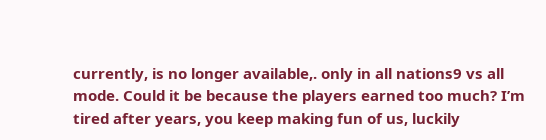currently, is no longer available,. only in all nations9 vs all mode. Could it be because the players earned too much? I’m tired after years, you keep making fun of us, luckily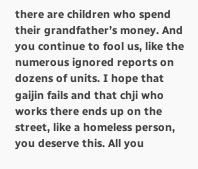there are children who spend their grandfather’s money. And you continue to fool us, like the numerous ignored reports on dozens of units. I hope that gaijin fails and that chji who works there ends up on the street, like a homeless person, you deserve this. All you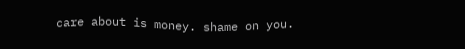care about is money. shame on you.